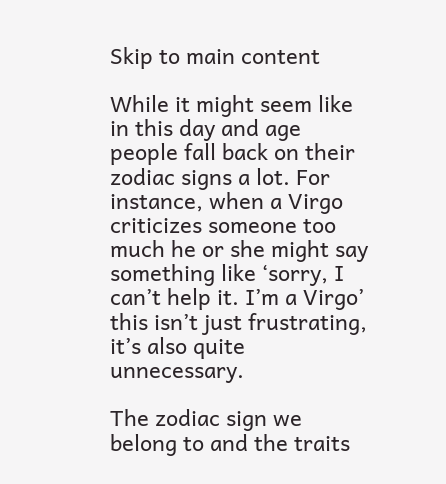Skip to main content

While it might seem like in this day and age people fall back on their zodiac signs a lot. For instance, when a Virgo criticizes someone too much he or she might say something like ‘sorry, I can’t help it. I’m a Virgo’ this isn’t just frustrating, it’s also quite unnecessary.

The zodiac sign we belong to and the traits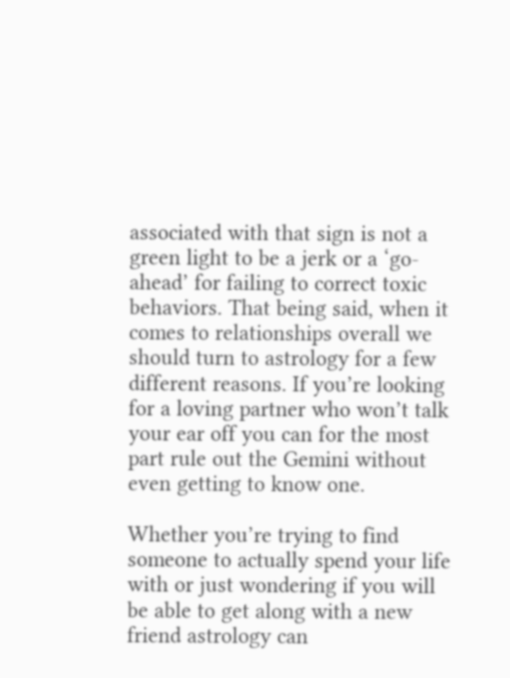associated with that sign is not a green light to be a jerk or a ‘go-ahead’ for failing to correct toxic behaviors. That being said, when it comes to relationships overall we should turn to astrology for a few different reasons. If you’re looking for a loving partner who won’t talk your ear off you can for the most part rule out the Gemini without even getting to know one.

Whether you’re trying to find someone to actually spend your life with or just wondering if you will be able to get along with a new friend astrology can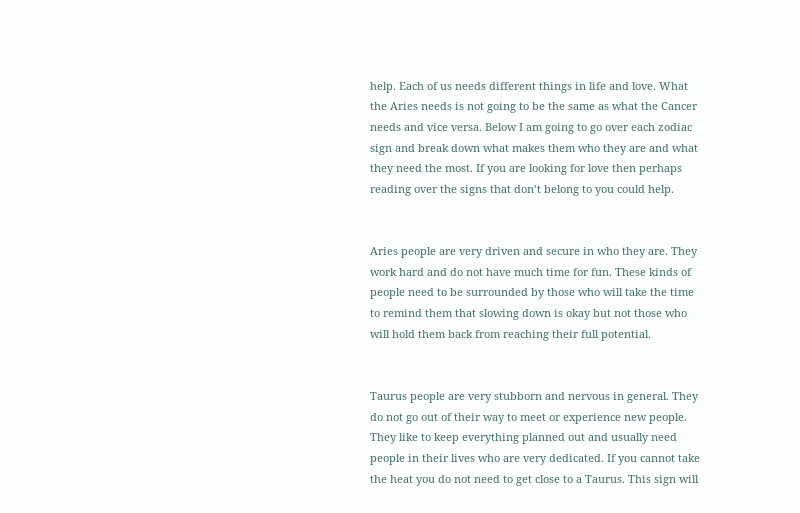help. Each of us needs different things in life and love. What the Aries needs is not going to be the same as what the Cancer needs and vice versa. Below I am going to go over each zodiac sign and break down what makes them who they are and what they need the most. If you are looking for love then perhaps reading over the signs that don’t belong to you could help.


Aries people are very driven and secure in who they are. They work hard and do not have much time for fun. These kinds of people need to be surrounded by those who will take the time to remind them that slowing down is okay but not those who will hold them back from reaching their full potential.


Taurus people are very stubborn and nervous in general. They do not go out of their way to meet or experience new people. They like to keep everything planned out and usually need people in their lives who are very dedicated. If you cannot take the heat you do not need to get close to a Taurus. This sign will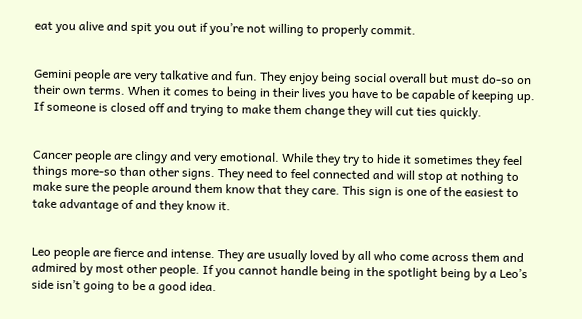eat you alive and spit you out if you’re not willing to properly commit.


Gemini people are very talkative and fun. They enjoy being social overall but must do-so on their own terms. When it comes to being in their lives you have to be capable of keeping up. If someone is closed off and trying to make them change they will cut ties quickly.


Cancer people are clingy and very emotional. While they try to hide it sometimes they feel things more-so than other signs. They need to feel connected and will stop at nothing to make sure the people around them know that they care. This sign is one of the easiest to take advantage of and they know it.


Leo people are fierce and intense. They are usually loved by all who come across them and admired by most other people. If you cannot handle being in the spotlight being by a Leo’s side isn’t going to be a good idea.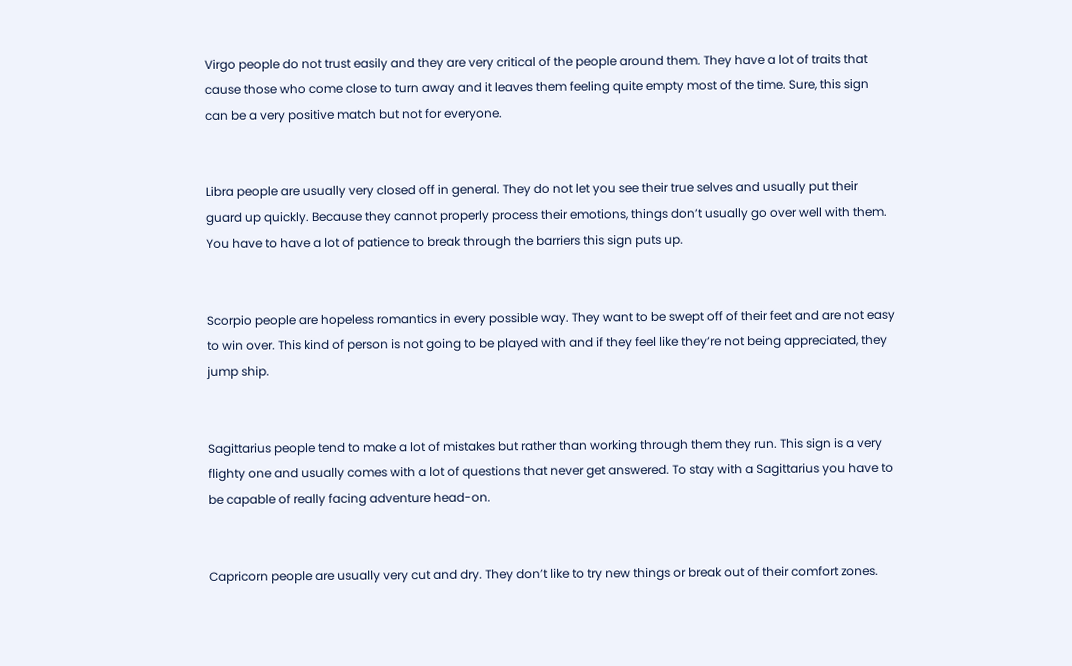Virgo people do not trust easily and they are very critical of the people around them. They have a lot of traits that cause those who come close to turn away and it leaves them feeling quite empty most of the time. Sure, this sign can be a very positive match but not for everyone.


Libra people are usually very closed off in general. They do not let you see their true selves and usually put their guard up quickly. Because they cannot properly process their emotions, things don’t usually go over well with them. You have to have a lot of patience to break through the barriers this sign puts up.


Scorpio people are hopeless romantics in every possible way. They want to be swept off of their feet and are not easy to win over. This kind of person is not going to be played with and if they feel like they’re not being appreciated, they jump ship.


Sagittarius people tend to make a lot of mistakes but rather than working through them they run. This sign is a very flighty one and usually comes with a lot of questions that never get answered. To stay with a Sagittarius you have to be capable of really facing adventure head-on.


Capricorn people are usually very cut and dry. They don’t like to try new things or break out of their comfort zones.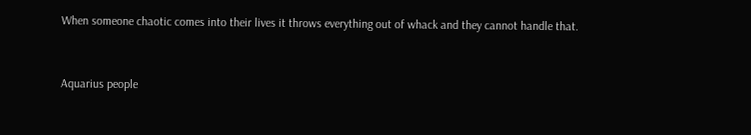When someone chaotic comes into their lives it throws everything out of whack and they cannot handle that.


Aquarius people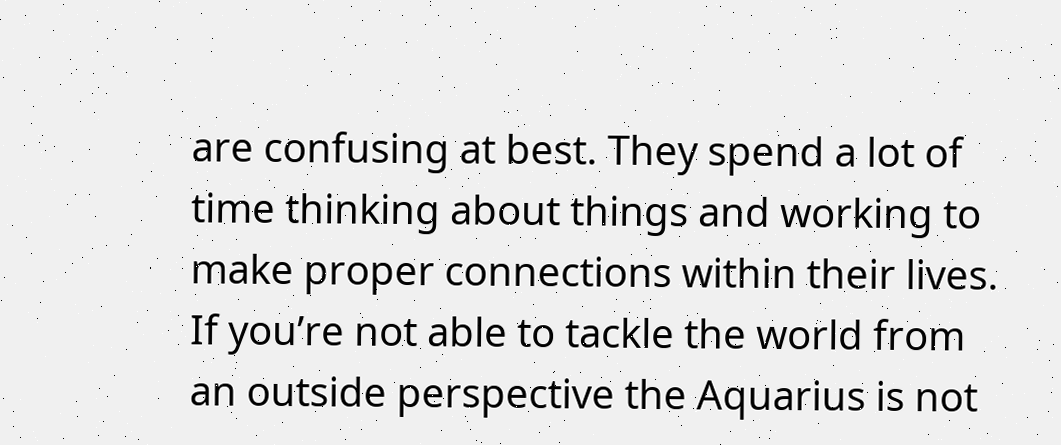are confusing at best. They spend a lot of time thinking about things and working to make proper connections within their lives. If you’re not able to tackle the world from an outside perspective the Aquarius is not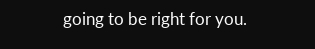going to be right for you.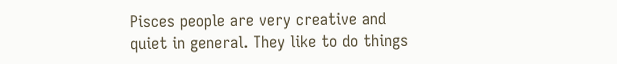Pisces people are very creative and quiet in general. They like to do things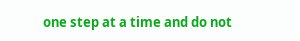one step at a time and do not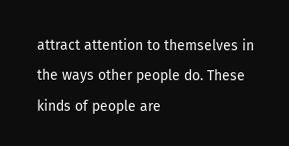attract attention to themselves in the ways other people do. These kinds of people are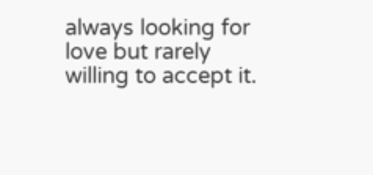always looking for love but rarely willing to accept it.